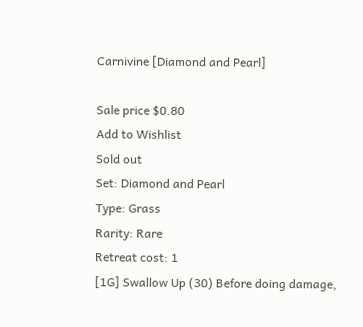Carnivine [Diamond and Pearl]

Sale price $0.80
Add to Wishlist
Sold out
Set: Diamond and Pearl
Type: Grass
Rarity: Rare
Retreat cost: 1
[1G] Swallow Up (30) Before doing damage,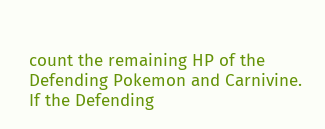count the remaining HP of the Defending Pokemon and Carnivine. If the Defending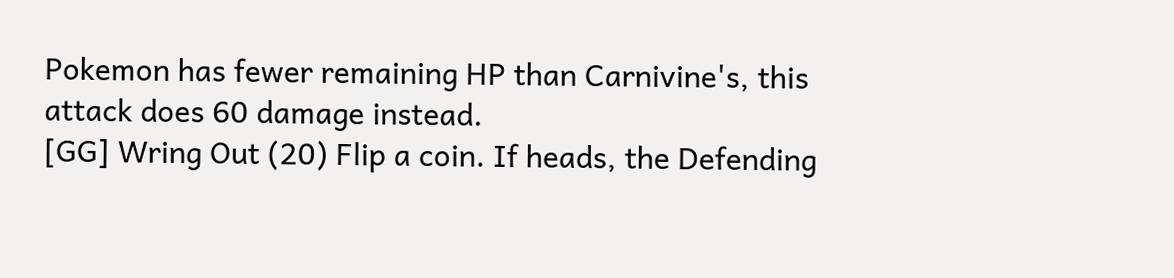Pokemon has fewer remaining HP than Carnivine's, this attack does 60 damage instead.
[GG] Wring Out (20) Flip a coin. If heads, the Defending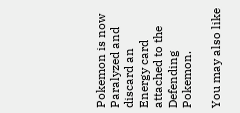Pokemon is now Paralyzed and discard an Energy card attached to the Defending Pokemon.

You may also like